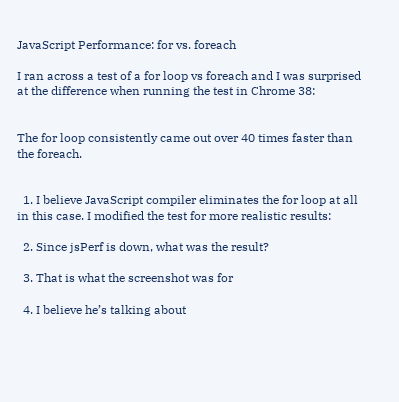JavaScript Performance: for vs. foreach

I ran across a test of a for loop vs foreach and I was surprised at the difference when running the test in Chrome 38:


The for loop consistently came out over 40 times faster than the foreach.


  1. I believe JavaScript compiler eliminates the for loop at all in this case. I modified the test for more realistic results:

  2. Since jsPerf is down, what was the result?

  3. That is what the screenshot was for

  4. I believe he’s talking about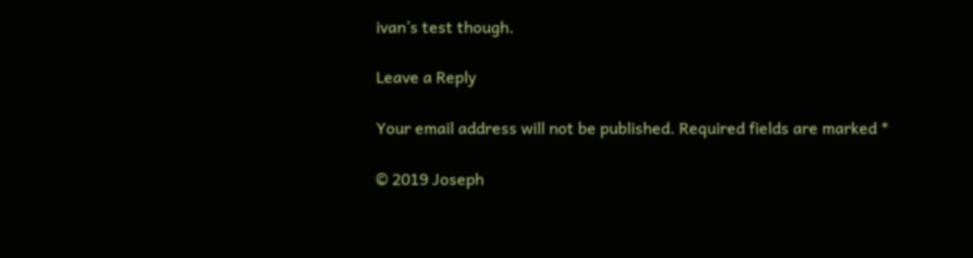ivan’s test though.

Leave a Reply

Your email address will not be published. Required fields are marked *

© 2019 Joseph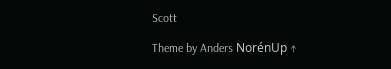Scott

Theme by Anders NorénUp ↑